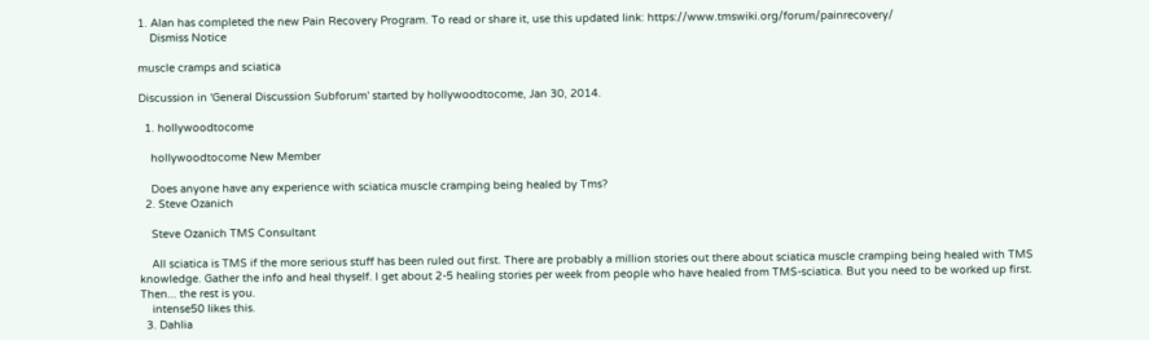1. Alan has completed the new Pain Recovery Program. To read or share it, use this updated link: https://www.tmswiki.org/forum/painrecovery/
    Dismiss Notice

muscle cramps and sciatica

Discussion in 'General Discussion Subforum' started by hollywoodtocome, Jan 30, 2014.

  1. hollywoodtocome

    hollywoodtocome New Member

    Does anyone have any experience with sciatica muscle cramping being healed by Tms?
  2. Steve Ozanich

    Steve Ozanich TMS Consultant

    All sciatica is TMS if the more serious stuff has been ruled out first. There are probably a million stories out there about sciatica muscle cramping being healed with TMS knowledge. Gather the info and heal thyself. I get about 2-5 healing stories per week from people who have healed from TMS-sciatica. But you need to be worked up first. Then... the rest is you.
    intense50 likes this.
  3. Dahlia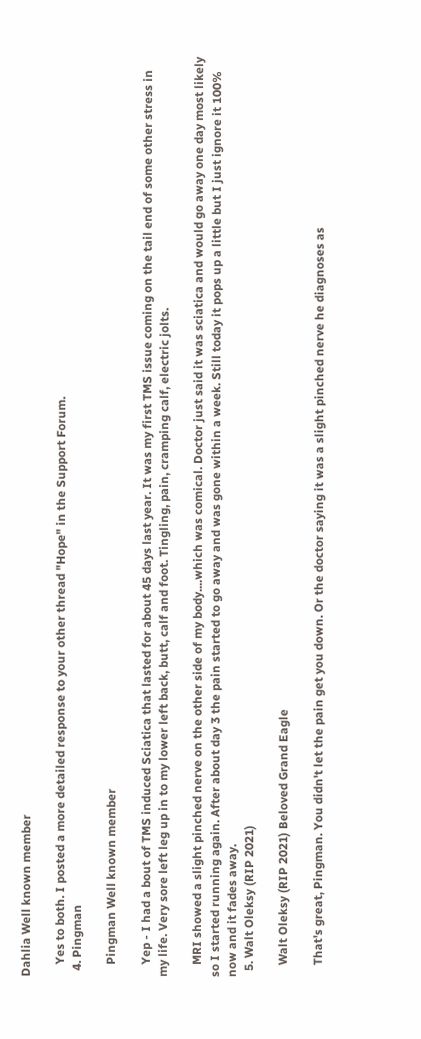Dahlia Well known member

    Yes to both. I posted a more detailed response to your other thread "Hope" in the Support Forum.
  4. Pingman

    Pingman Well known member

    Yep - I had a bout of TMS induced Sciatica that lasted for about 45 days last year. It was my first TMS issue coming on the tail end of some other stress in my life. Very sore left leg up in to my lower left back, butt, calf and foot. Tingling, pain, cramping calf, electric jolts.

    MRI showed a slight pinched nerve on the other side of my body....which was comical. Doctor just said it was sciatica and would go away one day most likely so I started running again. After about day 3 the pain started to go away and was gone within a week. Still today it pops up a little but I just ignore it 100% now and it fades away.
  5. Walt Oleksy (RIP 2021)

    Walt Oleksy (RIP 2021) Beloved Grand Eagle

    That's great, Pingman. You didn't let the pain get you down. Or the doctor saying it was a slight pinched nerve he diagnoses as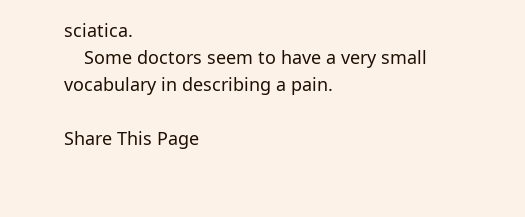sciatica.
    Some doctors seem to have a very small vocabulary in describing a pain.

Share This Page